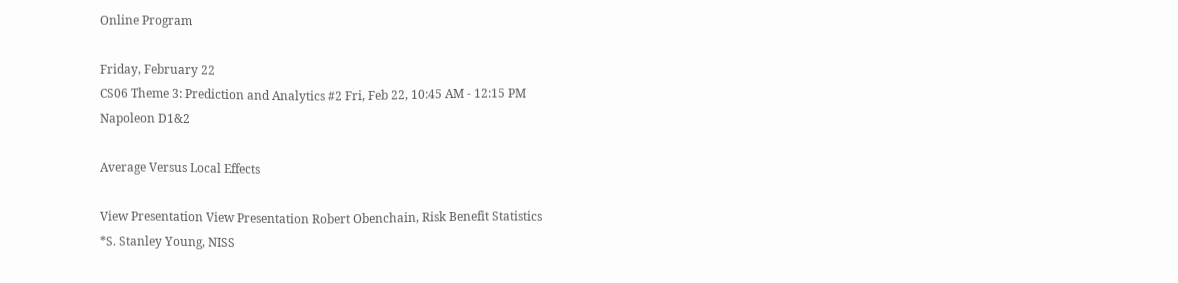Online Program

Friday, February 22
CS06 Theme 3: Prediction and Analytics #2 Fri, Feb 22, 10:45 AM - 12:15 PM
Napoleon D1&2

Average Versus Local Effects

View Presentation View Presentation Robert Obenchain, Risk Benefit Statistics
*S. Stanley Young, NISS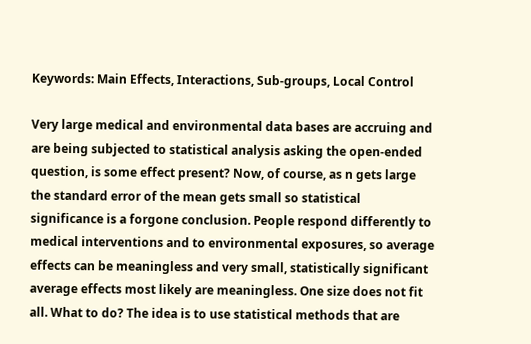Keywords: Main Effects, Interactions, Sub-groups, Local Control

Very large medical and environmental data bases are accruing and are being subjected to statistical analysis asking the open-ended question, is some effect present? Now, of course, as n gets large the standard error of the mean gets small so statistical significance is a forgone conclusion. People respond differently to medical interventions and to environmental exposures, so average effects can be meaningless and very small, statistically significant average effects most likely are meaningless. One size does not fit all. What to do? The idea is to use statistical methods that are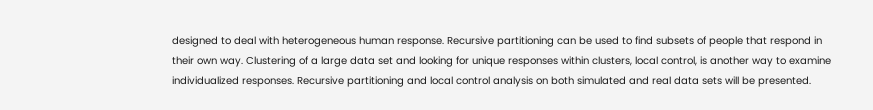designed to deal with heterogeneous human response. Recursive partitioning can be used to find subsets of people that respond in their own way. Clustering of a large data set and looking for unique responses within clusters, local control, is another way to examine individualized responses. Recursive partitioning and local control analysis on both simulated and real data sets will be presented.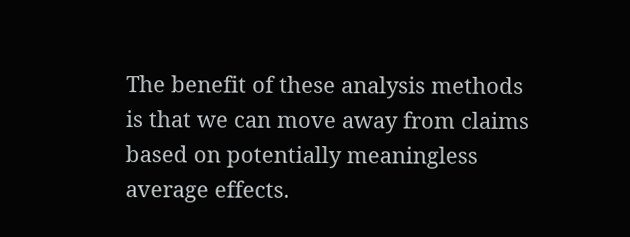The benefit of these analysis methods is that we can move away from claims based on potentially meaningless average effects.